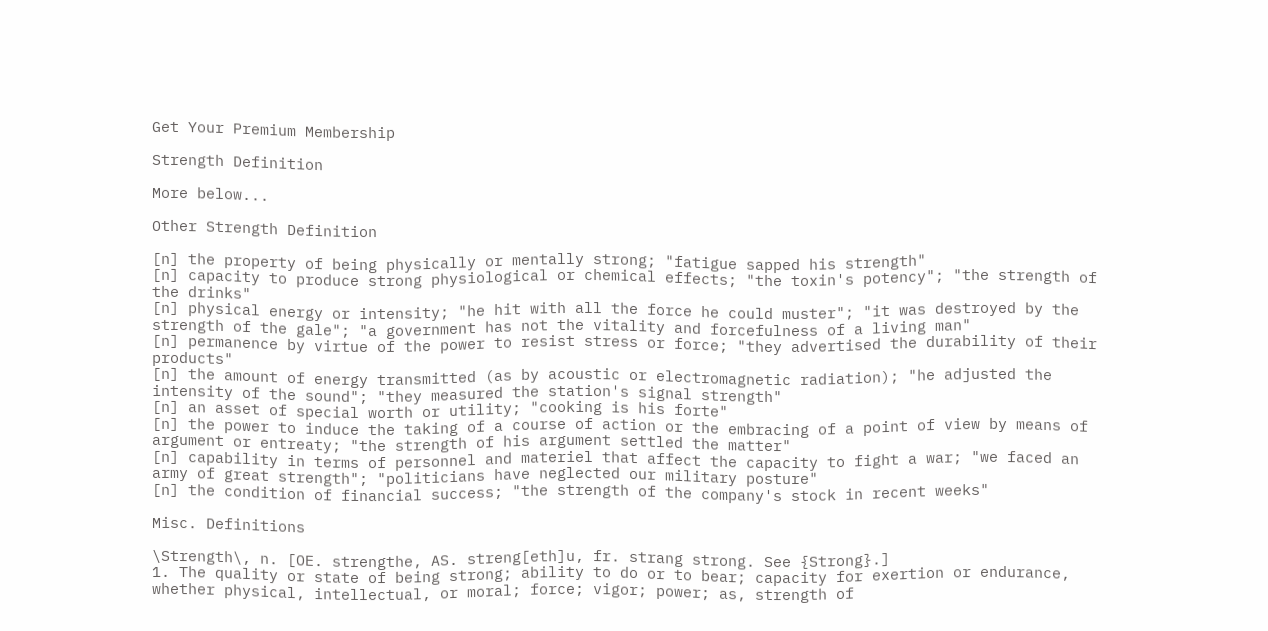Get Your Premium Membership

Strength Definition

More below...

Other Strength Definition

[n] the property of being physically or mentally strong; "fatigue sapped his strength"
[n] capacity to produce strong physiological or chemical effects; "the toxin's potency"; "the strength of the drinks"
[n] physical energy or intensity; "he hit with all the force he could muster"; "it was destroyed by the strength of the gale"; "a government has not the vitality and forcefulness of a living man"
[n] permanence by virtue of the power to resist stress or force; "they advertised the durability of their products"
[n] the amount of energy transmitted (as by acoustic or electromagnetic radiation); "he adjusted the intensity of the sound"; "they measured the station's signal strength"
[n] an asset of special worth or utility; "cooking is his forte"
[n] the power to induce the taking of a course of action or the embracing of a point of view by means of argument or entreaty; "the strength of his argument settled the matter"
[n] capability in terms of personnel and materiel that affect the capacity to fight a war; "we faced an army of great strength"; "politicians have neglected our military posture"
[n] the condition of financial success; "the strength of the company's stock in recent weeks"

Misc. Definitions

\Strength\, n. [OE. strengthe, AS. streng[eth]u, fr. strang strong. See {Strong}.]
1. The quality or state of being strong; ability to do or to bear; capacity for exertion or endurance, whether physical, intellectual, or moral; force; vigor; power; as, strength of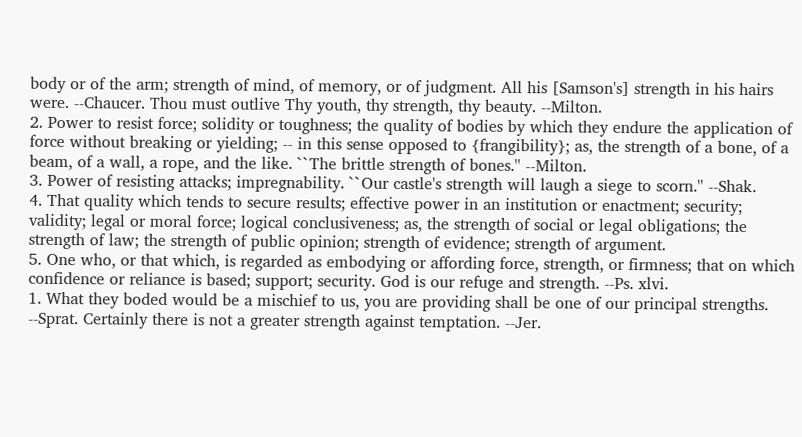body or of the arm; strength of mind, of memory, or of judgment. All his [Samson's] strength in his hairs were. --Chaucer. Thou must outlive Thy youth, thy strength, thy beauty. --Milton.
2. Power to resist force; solidity or toughness; the quality of bodies by which they endure the application of force without breaking or yielding; -- in this sense opposed to {frangibility}; as, the strength of a bone, of a beam, of a wall, a rope, and the like. ``The brittle strength of bones.'' --Milton.
3. Power of resisting attacks; impregnability. ``Our castle's strength will laugh a siege to scorn.'' --Shak.
4. That quality which tends to secure results; effective power in an institution or enactment; security; validity; legal or moral force; logical conclusiveness; as, the strength of social or legal obligations; the strength of law; the strength of public opinion; strength of evidence; strength of argument.
5. One who, or that which, is regarded as embodying or affording force, strength, or firmness; that on which confidence or reliance is based; support; security. God is our refuge and strength. --Ps. xlvi.
1. What they boded would be a mischief to us, you are providing shall be one of our principal strengths. --Sprat. Certainly there is not a greater strength against temptation. --Jer.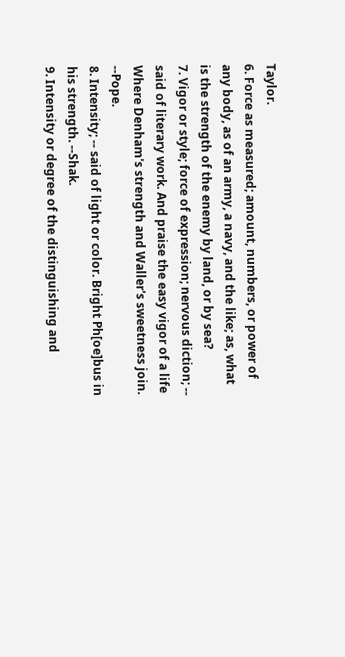Taylor.
6. Force as measured; amount, numbers, or power of any body, as of an army, a navy, and the like; as, what is the strength of the enemy by land, or by sea?
7. Vigor or style; force of expression; nervous diction; -- said of literary work. And praise the easy vigor of a life Where Denham's strength and Waller's sweetness join. --Pope.
8. Intensity; -- said of light or color. Bright Ph[oe]bus in his strength. --Shak.
9. Intensity or degree of the distinguishing and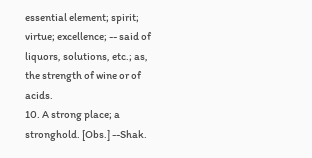essential element; spirit; virtue; excellence; -- said of liquors, solutions, etc.; as, the strength of wine or of acids.
10. A strong place; a stronghold. [Obs.] --Shak.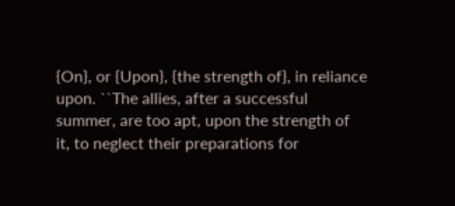{On}, or {Upon}, {the strength of}, in reliance upon. ``The allies, after a successful summer, are too apt, upon the strength of it, to neglect their preparations for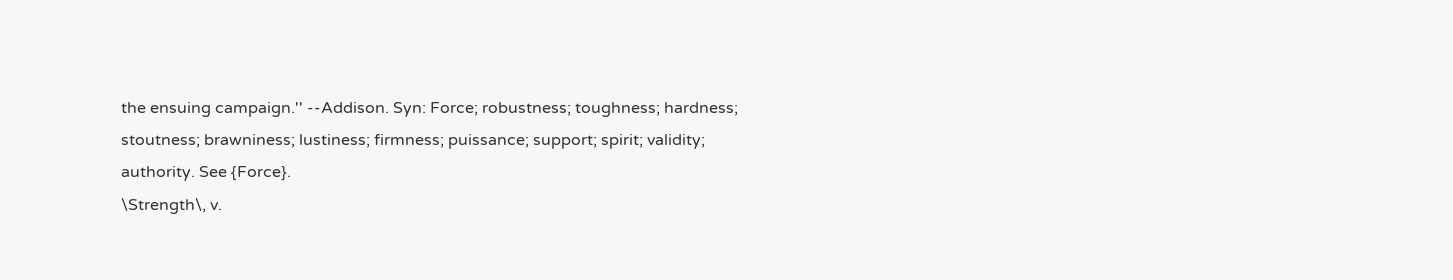the ensuing campaign.'' --Addison. Syn: Force; robustness; toughness; hardness; stoutness; brawniness; lustiness; firmness; puissance; support; spirit; validity; authority. See {Force}.
\Strength\, v.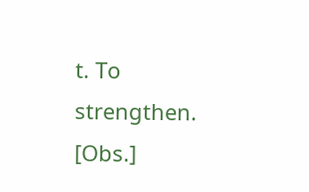t. To strengthen. [Obs.]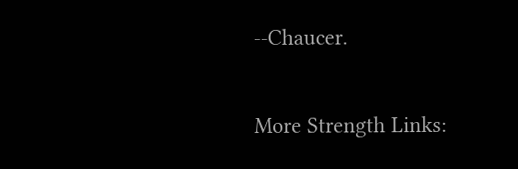--Chaucer.

More Strength Links: